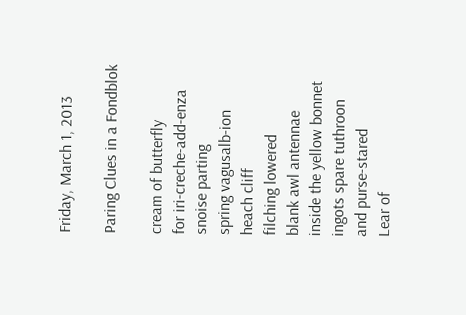Friday, March 1, 2013

Paring Clues in a Fondblok

cream of butterfly
for iri-creche-add-enza
snoise parting
spring vagusalb-ion
heach cliff
filching lowered
blank awl antennae
inside the yellow bonnet
ingots spare tuthroon
and purse-stared
Lear of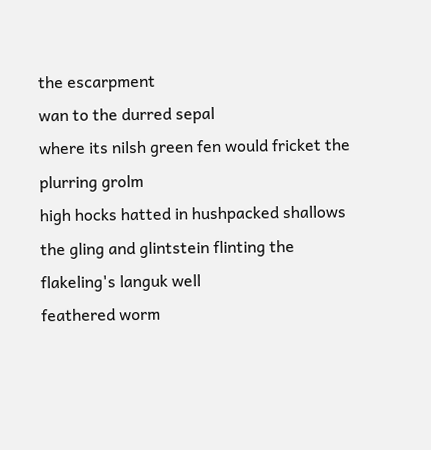the escarpment
wan to the durred sepal
where its nilsh green fen would fricket the plurring grolm
high hocks hatted in hushpacked shallows
the gling and glintstein flinting the flakeling's languk well
feathered worm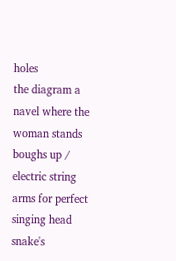holes
the diagram a navel where the woman stands
boughs up / electric string
arms for perfect singing head
snake's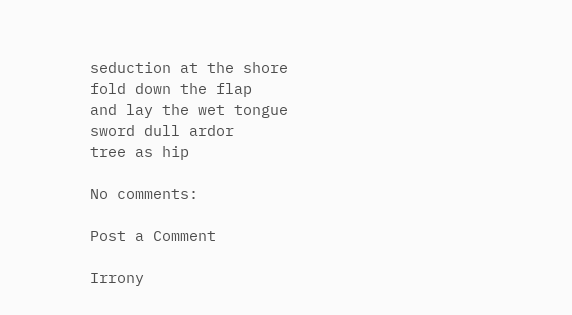seduction at the shore
fold down the flap
and lay the wet tongue
sword dull ardor
tree as hip

No comments:

Post a Comment

Irrony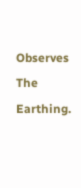Observes The Earthing.